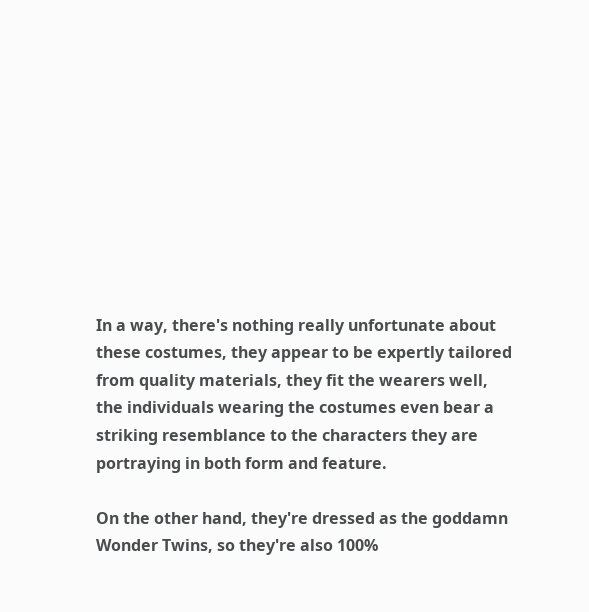In a way, there's nothing really unfortunate about these costumes, they appear to be expertly tailored from quality materials, they fit the wearers well, the individuals wearing the costumes even bear a striking resemblance to the characters they are portraying in both form and feature.

On the other hand, they're dressed as the goddamn Wonder Twins, so they're also 100%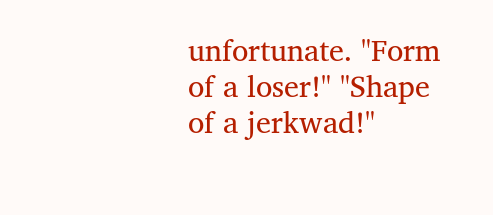unfortunate. "Form of a loser!" "Shape of a jerkwad!"